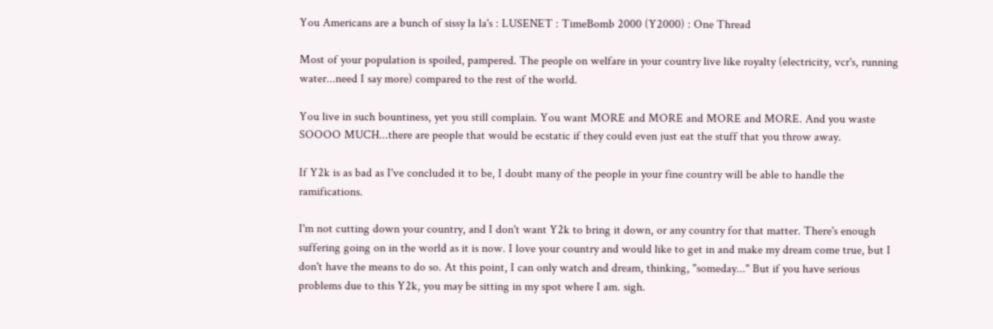You Americans are a bunch of sissy la la's : LUSENET : TimeBomb 2000 (Y2000) : One Thread

Most of your population is spoiled, pampered. The people on welfare in your country live like royalty (electricity, vcr's, running water...need I say more) compared to the rest of the world.

You live in such bountiness, yet you still complain. You want MORE and MORE and MORE and MORE. And you waste SOOOO MUCH...there are people that would be ecstatic if they could even just eat the stuff that you throw away.

If Y2k is as bad as I've concluded it to be, I doubt many of the people in your fine country will be able to handle the ramifications.

I'm not cutting down your country, and I don't want Y2k to bring it down, or any country for that matter. There's enough suffering going on in the world as it is now. I love your country and would like to get in and make my dream come true, but I don't have the means to do so. At this point, I can only watch and dream, thinking, "someday..." But if you have serious problems due to this Y2k, you may be sitting in my spot where I am. sigh.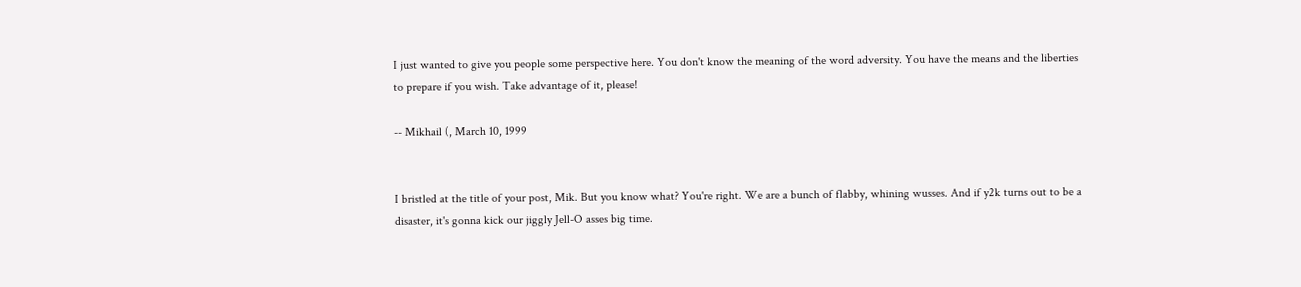I just wanted to give you people some perspective here. You don't know the meaning of the word adversity. You have the means and the liberties to prepare if you wish. Take advantage of it, please!

-- Mikhail (, March 10, 1999


I bristled at the title of your post, Mik. But you know what? You're right. We are a bunch of flabby, whining wusses. And if y2k turns out to be a disaster, it's gonna kick our jiggly Jell-O asses big time.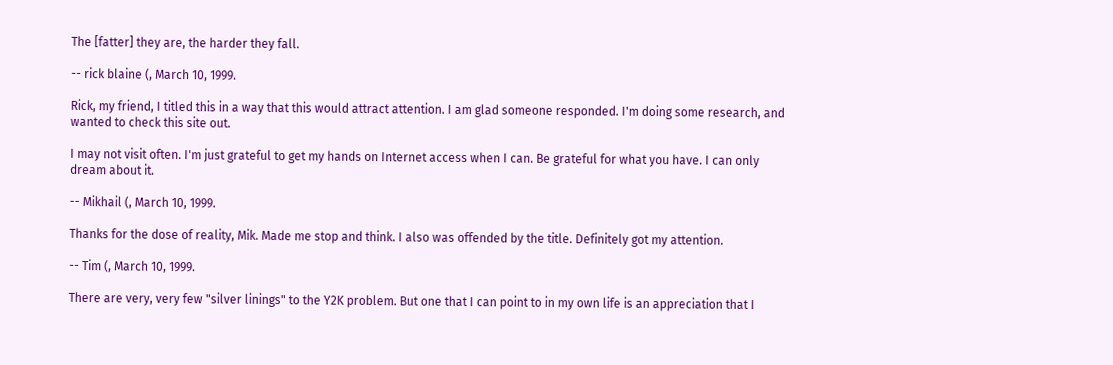The [fatter] they are, the harder they fall.

-- rick blaine (, March 10, 1999.

Rick, my friend, I titled this in a way that this would attract attention. I am glad someone responded. I'm doing some research, and wanted to check this site out.

I may not visit often. I'm just grateful to get my hands on Internet access when I can. Be grateful for what you have. I can only dream about it.

-- Mikhail (, March 10, 1999.

Thanks for the dose of reality, Mik. Made me stop and think. I also was offended by the title. Definitely got my attention.

-- Tim (, March 10, 1999.

There are very, very few "silver linings" to the Y2K problem. But one that I can point to in my own life is an appreciation that I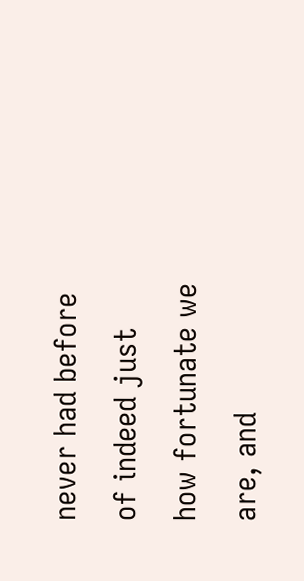never had before of indeed just how fortunate we are, and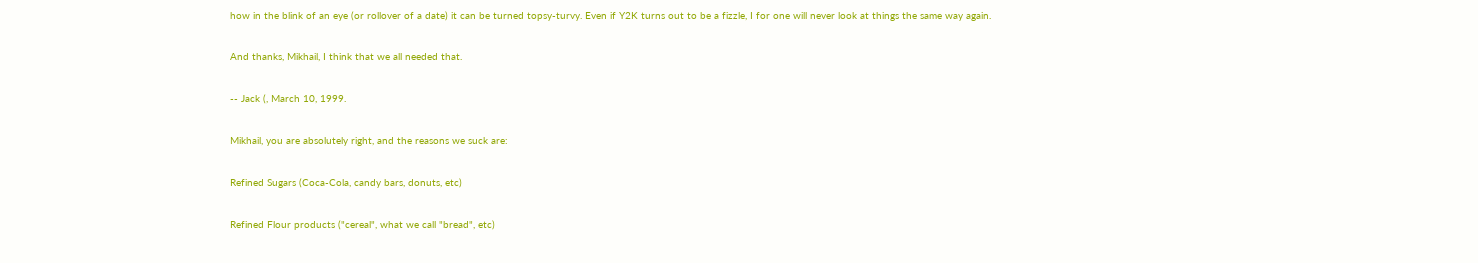how in the blink of an eye (or rollover of a date) it can be turned topsy-turvy. Even if Y2K turns out to be a fizzle, I for one will never look at things the same way again.

And thanks, Mikhail, I think that we all needed that.

-- Jack (, March 10, 1999.

Mikhail, you are absolutely right, and the reasons we suck are:

Refined Sugars (Coca-Cola, candy bars, donuts, etc)

Refined Flour products ("cereal", what we call "bread", etc)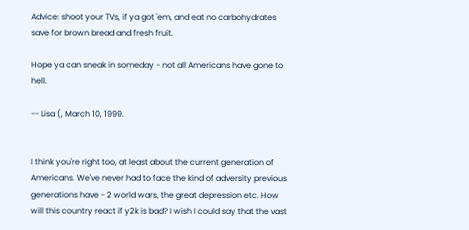Advice: shoot your TVs, if ya got 'em, and eat no carbohydrates save for brown bread and fresh fruit.

Hope ya can sneak in someday - not all Americans have gone to hell.

-- Lisa (, March 10, 1999.


I think you're right too, at least about the current generation of Americans. We've never had to face the kind of adversity previous generations have - 2 world wars, the great depression etc. How will this country react if y2k is bad? I wish I could say that the vast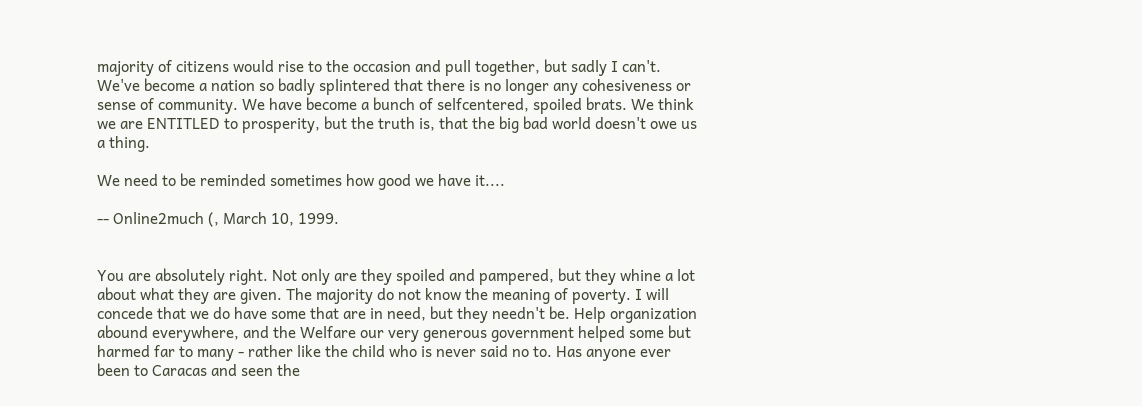majority of citizens would rise to the occasion and pull together, but sadly I can't. We've become a nation so badly splintered that there is no longer any cohesiveness or sense of community. We have become a bunch of selfcentered, spoiled brats. We think we are ENTITLED to prosperity, but the truth is, that the big bad world doesn't owe us a thing.

We need to be reminded sometimes how good we have it....

-- Online2much (, March 10, 1999.


You are absolutely right. Not only are they spoiled and pampered, but they whine a lot about what they are given. The majority do not know the meaning of poverty. I will concede that we do have some that are in need, but they needn't be. Help organization abound everywhere, and the Welfare our very generous government helped some but harmed far to many - rather like the child who is never said no to. Has anyone ever been to Caracas and seen the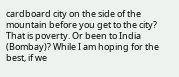cardboard city on the side of the mountain before you get to the city? That is poverty. Or been to India (Bombay)? While I am hoping for the best, if we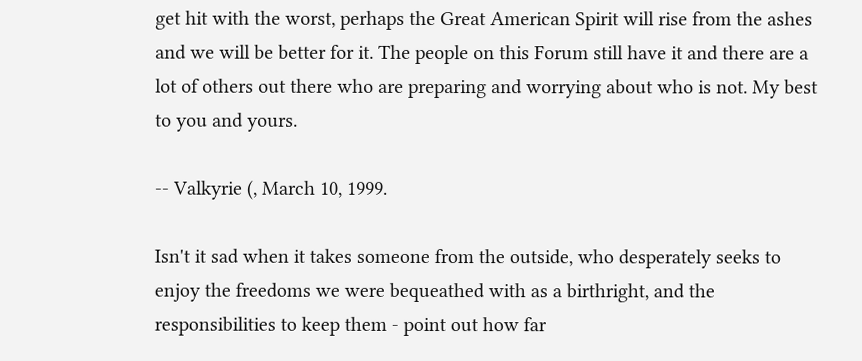get hit with the worst, perhaps the Great American Spirit will rise from the ashes and we will be better for it. The people on this Forum still have it and there are a lot of others out there who are preparing and worrying about who is not. My best to you and yours.

-- Valkyrie (, March 10, 1999.

Isn't it sad when it takes someone from the outside, who desperately seeks to enjoy the freedoms we were bequeathed with as a birthright, and the responsibilities to keep them - point out how far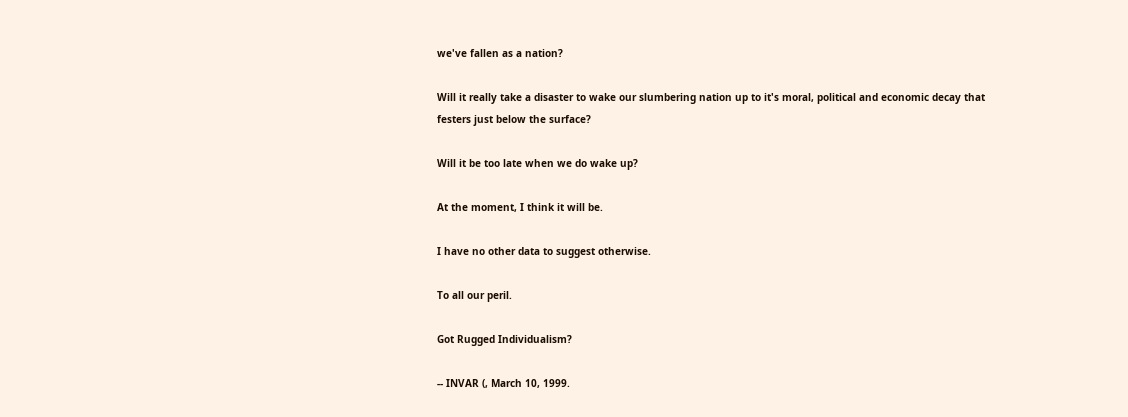we've fallen as a nation?

Will it really take a disaster to wake our slumbering nation up to it's moral, political and economic decay that festers just below the surface?

Will it be too late when we do wake up?

At the moment, I think it will be.

I have no other data to suggest otherwise.

To all our peril.

Got Rugged Individualism?

-- INVAR (, March 10, 1999.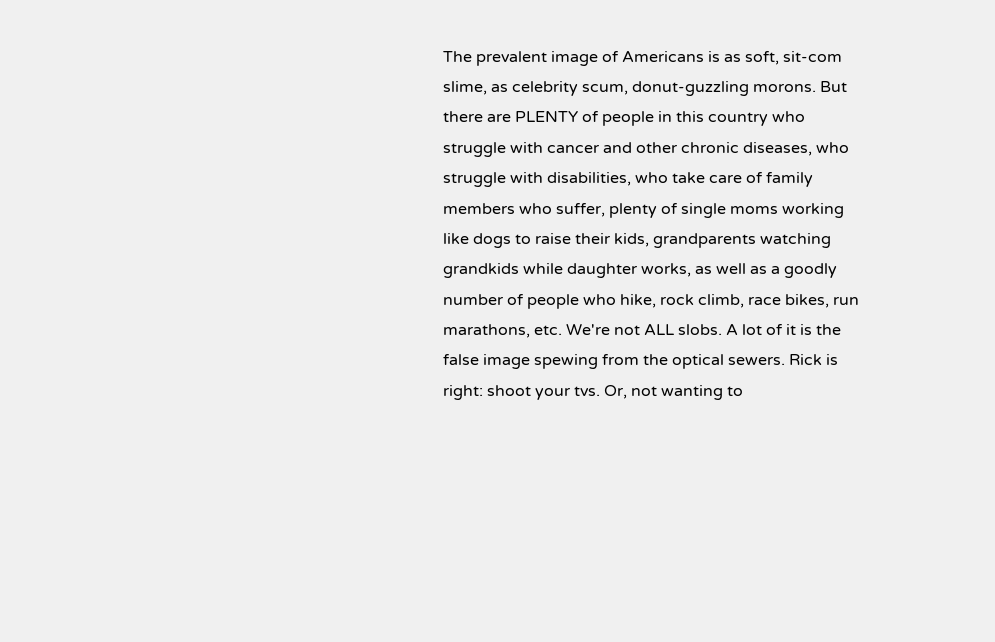The prevalent image of Americans is as soft, sit-com slime, as celebrity scum, donut-guzzling morons. But there are PLENTY of people in this country who struggle with cancer and other chronic diseases, who struggle with disabilities, who take care of family members who suffer, plenty of single moms working like dogs to raise their kids, grandparents watching grandkids while daughter works, as well as a goodly number of people who hike, rock climb, race bikes, run marathons, etc. We're not ALL slobs. A lot of it is the false image spewing from the optical sewers. Rick is right: shoot your tvs. Or, not wanting to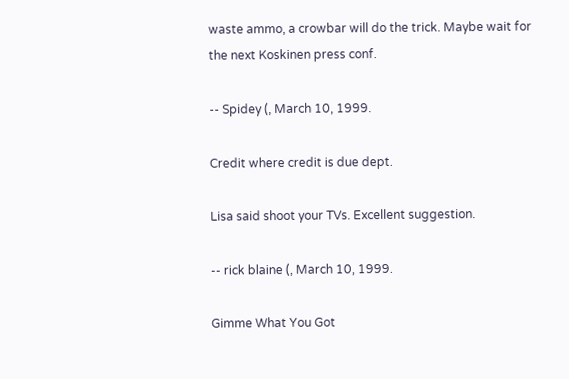waste ammo, a crowbar will do the trick. Maybe wait for the next Koskinen press conf.

-- Spidey (, March 10, 1999.

Credit where credit is due dept.

Lisa said shoot your TVs. Excellent suggestion.

-- rick blaine (, March 10, 1999.

Gimme What You Got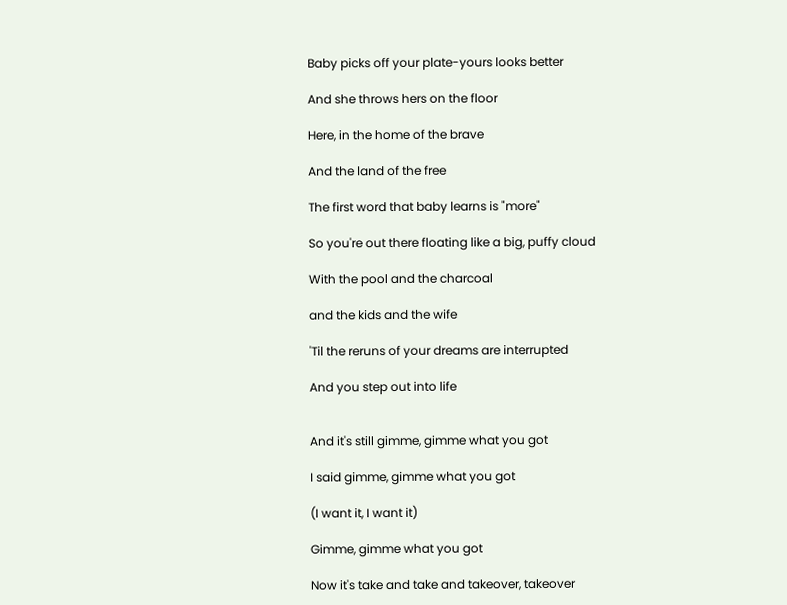Baby picks off your plate-yours looks better

And she throws hers on the floor

Here, in the home of the brave

And the land of the free

The first word that baby learns is "more"

So you're out there floating like a big, puffy cloud

With the pool and the charcoal

and the kids and the wife

'Til the reruns of your dreams are interrupted

And you step out into life


And it's still gimme, gimme what you got

I said gimme, gimme what you got

(I want it, I want it)

Gimme, gimme what you got

Now it's take and take and takeover, takeover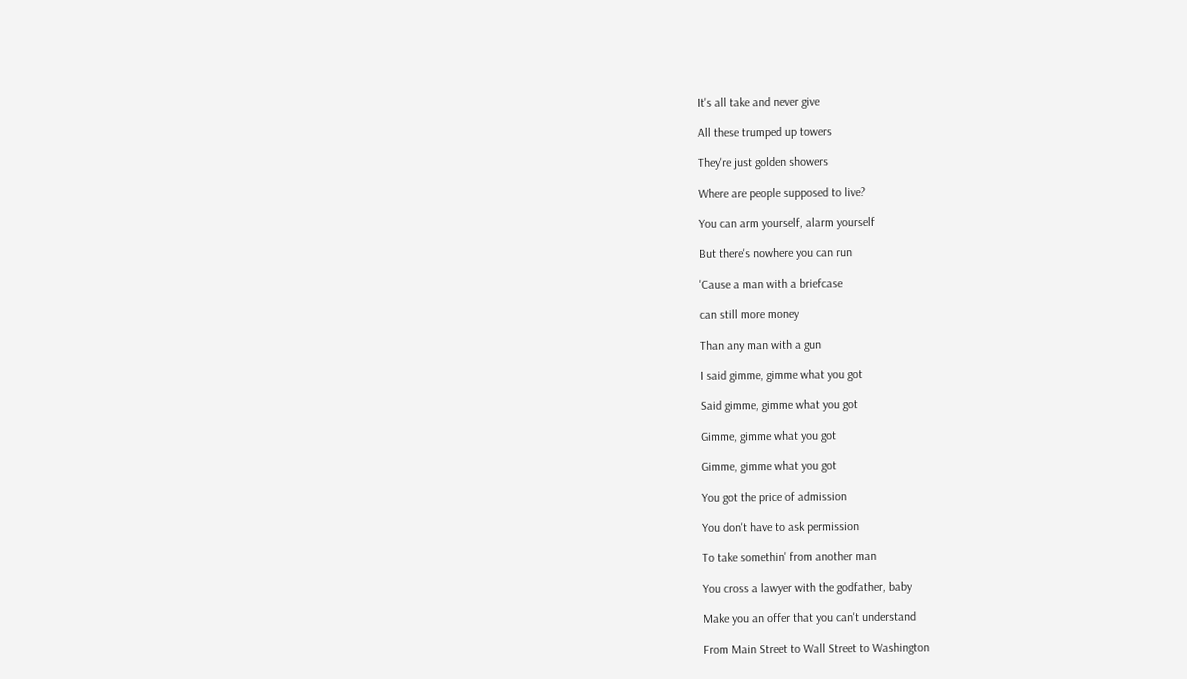It's all take and never give

All these trumped up towers

They're just golden showers

Where are people supposed to live?

You can arm yourself, alarm yourself

But there's nowhere you can run

'Cause a man with a briefcase

can still more money

Than any man with a gun

I said gimme, gimme what you got

Said gimme, gimme what you got

Gimme, gimme what you got

Gimme, gimme what you got

You got the price of admission

You don't have to ask permission

To take somethin' from another man

You cross a lawyer with the godfather, baby

Make you an offer that you can't understand

From Main Street to Wall Street to Washington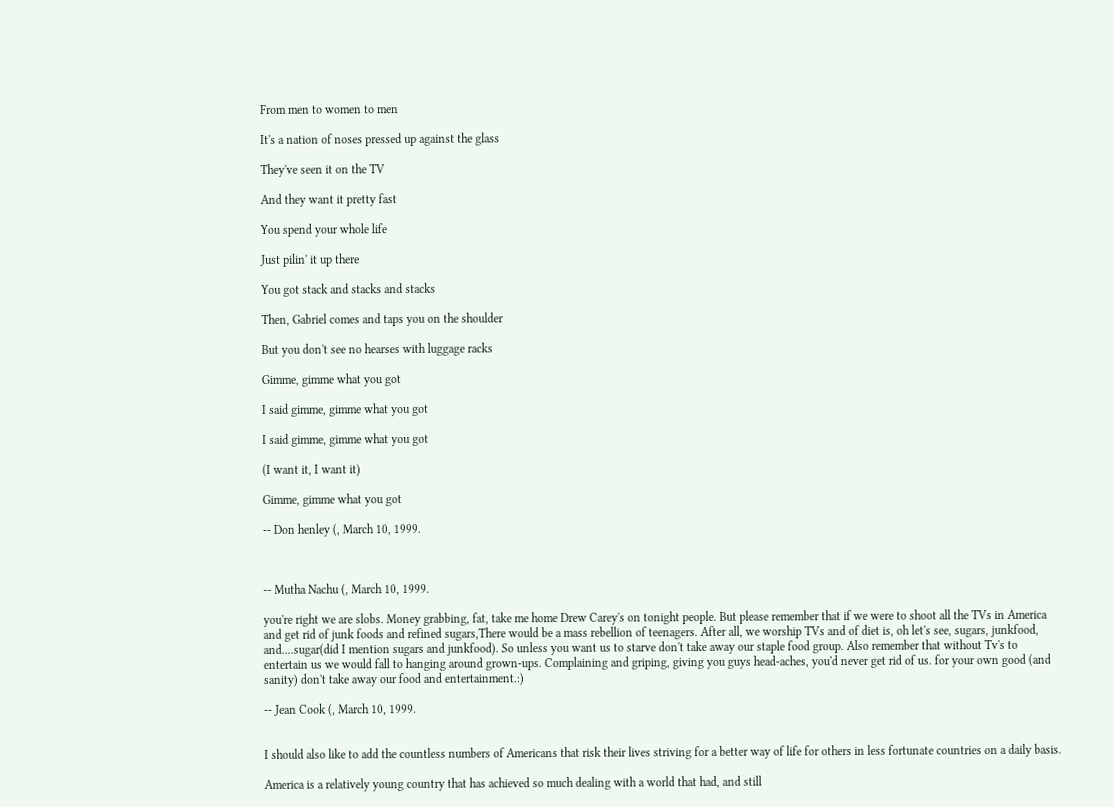From men to women to men

It's a nation of noses pressed up against the glass

They've seen it on the TV

And they want it pretty fast

You spend your whole life

Just pilin' it up there

You got stack and stacks and stacks

Then, Gabriel comes and taps you on the shoulder

But you don't see no hearses with luggage racks

Gimme, gimme what you got

I said gimme, gimme what you got

I said gimme, gimme what you got

(I want it, I want it)

Gimme, gimme what you got

-- Don henley (, March 10, 1999.



-- Mutha Nachu (, March 10, 1999.

you're right we are slobs. Money grabbing, fat, take me home Drew Carey's on tonight people. But please remember that if we were to shoot all the TVs in America and get rid of junk foods and refined sugars,There would be a mass rebellion of teenagers. After all, we worship TVs and of diet is, oh let's see, sugars, junkfood, and....sugar(did I mention sugars and junkfood). So unless you want us to starve don't take away our staple food group. Also remember that without Tv's to entertain us we would fall to hanging around grown-ups. Complaining and griping, giving you guys head-aches, you'd never get rid of us. for your own good (and sanity) don't take away our food and entertainment.:)

-- Jean Cook (, March 10, 1999.


I should also like to add the countless numbers of Americans that risk their lives striving for a better way of life for others in less fortunate countries on a daily basis.

America is a relatively young country that has achieved so much dealing with a world that had, and still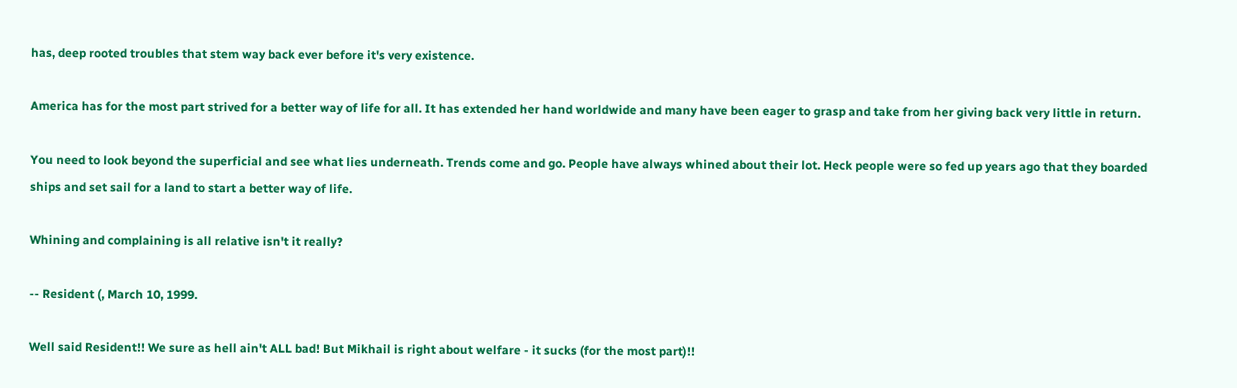has, deep rooted troubles that stem way back ever before it's very existence.

America has for the most part strived for a better way of life for all. It has extended her hand worldwide and many have been eager to grasp and take from her giving back very little in return.

You need to look beyond the superficial and see what lies underneath. Trends come and go. People have always whined about their lot. Heck people were so fed up years ago that they boarded ships and set sail for a land to start a better way of life.

Whining and complaining is all relative isn't it really?

-- Resident (, March 10, 1999.

Well said Resident!! We sure as hell ain't ALL bad! But Mikhail is right about welfare - it sucks (for the most part)!!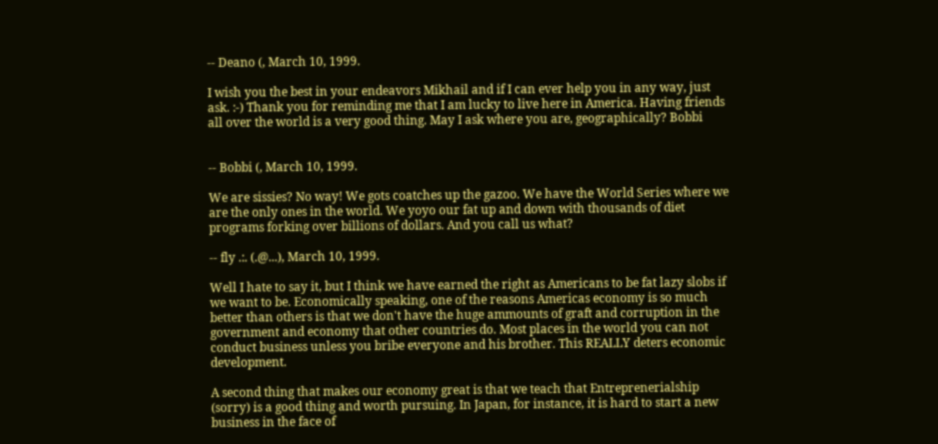-- Deano (, March 10, 1999.

I wish you the best in your endeavors Mikhail and if I can ever help you in any way, just ask. :-) Thank you for reminding me that I am lucky to live here in America. Having friends all over the world is a very good thing. May I ask where you are, geographically? Bobbi


-- Bobbi (, March 10, 1999.

We are sissies? No way! We gots coatches up the gazoo. We have the World Series where we are the only ones in the world. We yoyo our fat up and down with thousands of diet programs forking over billions of dollars. And you call us what?

-- fly .:. (.@...), March 10, 1999.

Well I hate to say it, but I think we have earned the right as Americans to be fat lazy slobs if we want to be. Economically speaking, one of the reasons Americas economy is so much better than others is that we don't have the huge ammounts of graft and corruption in the government and economy that other countries do. Most places in the world you can not conduct business unless you bribe everyone and his brother. This REALLY deters economic development.

A second thing that makes our economy great is that we teach that Entreprenerialship (sorry) is a good thing and worth pursuing. In Japan, for instance, it is hard to start a new business in the face of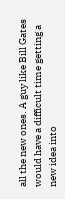all the new ones. A guy like Bill Gates would have a difficult time getting a new idea into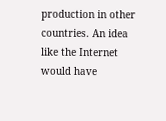production in other countries. An idea like the Internet would have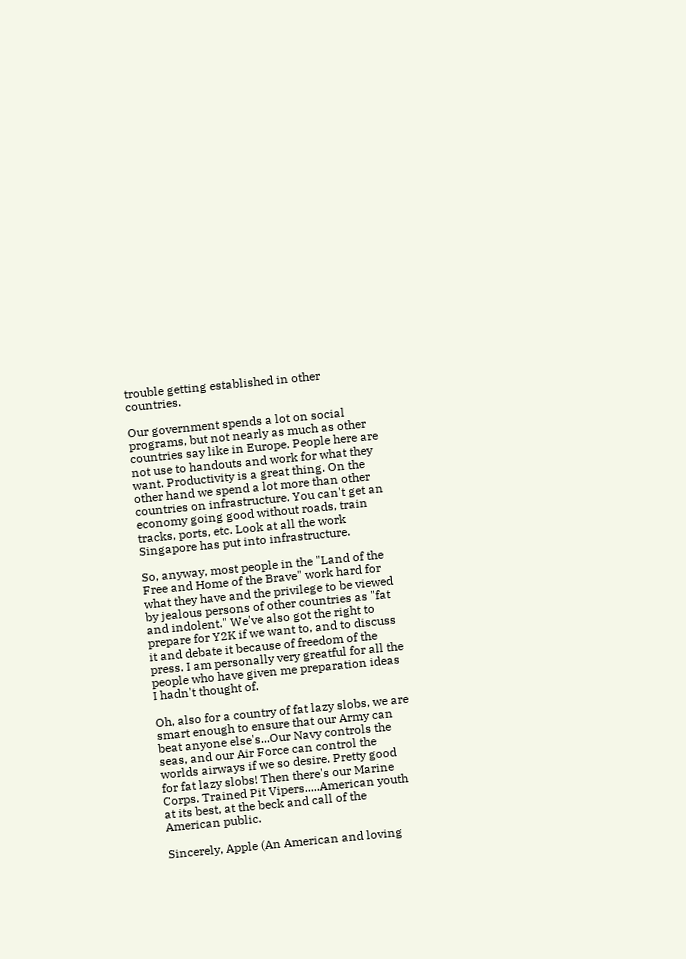trouble getting established in other countries.

Our government spends a lot on social programs, but not nearly as much as other countries say like in Europe. People here are not use to handouts and work for what they want. Productivity is a great thing. On the other hand we spend a lot more than other countries on infrastructure. You can't get an economy going good without roads, train tracks, ports, etc. Look at all the work Singapore has put into infrastructure.

So, anyway, most people in the "Land of the Free and Home of the Brave" work hard for what they have and the privilege to be viewed by jealous persons of other countries as "fat and indolent." We've also got the right to prepare for Y2K if we want to, and to discuss it and debate it because of freedom of the press. I am personally very greatful for all the people who have given me preparation ideas I hadn't thought of.

Oh, also for a country of fat lazy slobs, we are smart enough to ensure that our Army can beat anyone else's...Our Navy controls the seas, and our Air Force can control the worlds airways if we so desire. Pretty good for fat lazy slobs! Then there's our Marine Corps. Trained Pit Vipers.....American youth at its best, at the beck and call of the American public.

Sincerely, Apple (An American and loving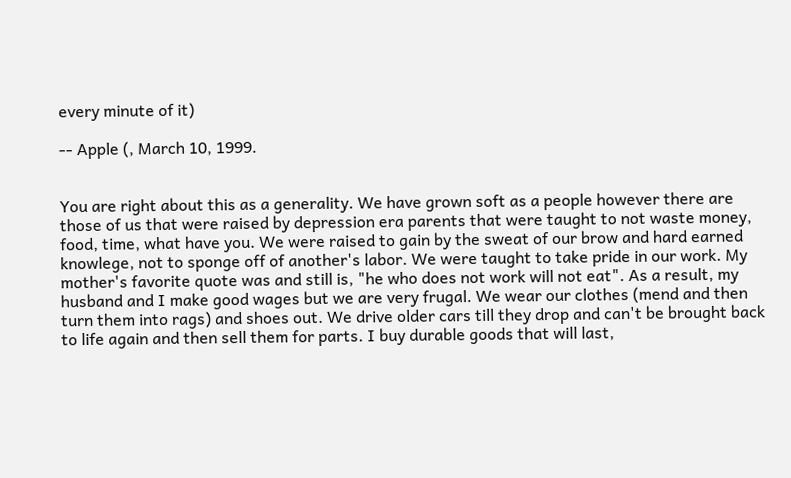every minute of it)

-- Apple (, March 10, 1999.


You are right about this as a generality. We have grown soft as a people however there are those of us that were raised by depression era parents that were taught to not waste money, food, time, what have you. We were raised to gain by the sweat of our brow and hard earned knowlege, not to sponge off of another's labor. We were taught to take pride in our work. My mother's favorite quote was and still is, "he who does not work will not eat". As a result, my husband and I make good wages but we are very frugal. We wear our clothes (mend and then turn them into rags) and shoes out. We drive older cars till they drop and can't be brought back to life again and then sell them for parts. I buy durable goods that will last,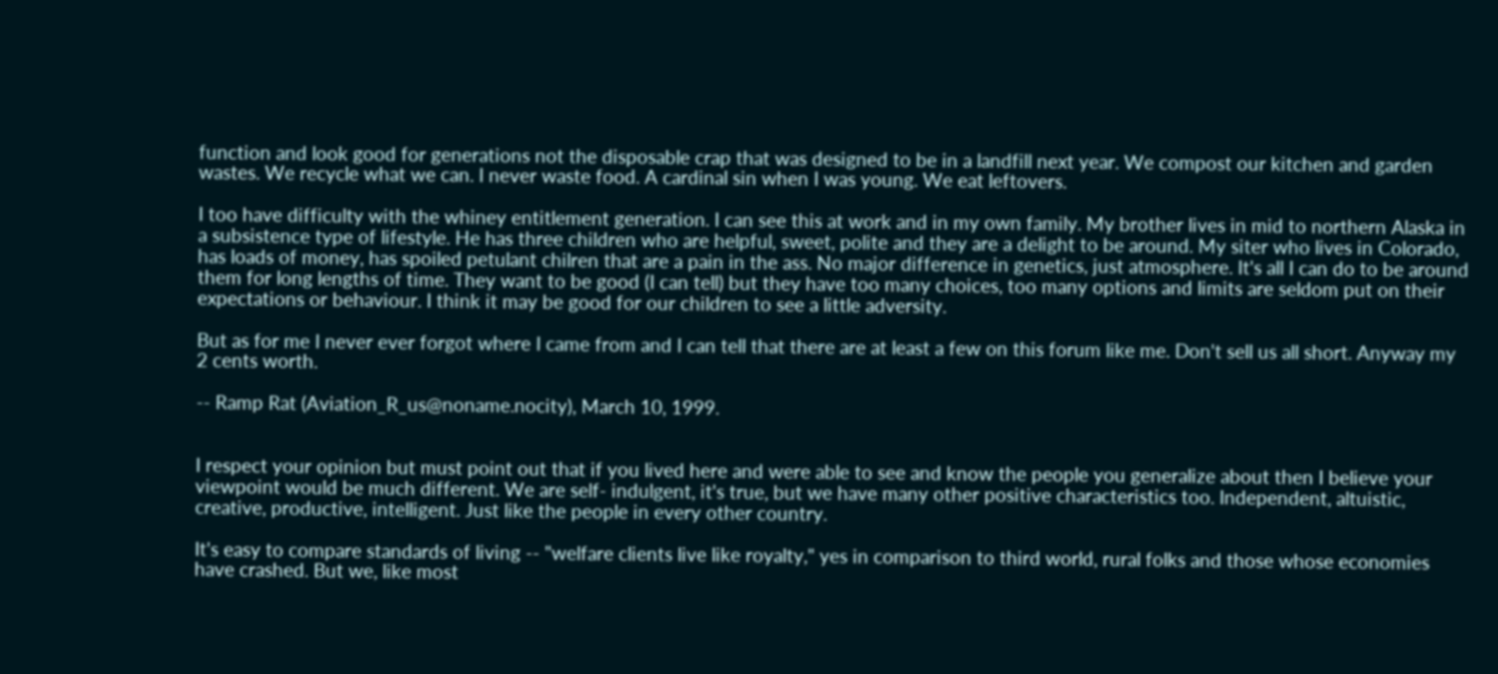function and look good for generations not the disposable crap that was designed to be in a landfill next year. We compost our kitchen and garden wastes. We recycle what we can. I never waste food. A cardinal sin when I was young. We eat leftovers.

I too have difficulty with the whiney entitlement generation. I can see this at work and in my own family. My brother lives in mid to northern Alaska in a subsistence type of lifestyle. He has three children who are helpful, sweet, polite and they are a delight to be around. My siter who lives in Colorado, has loads of money, has spoiled petulant chilren that are a pain in the ass. No major difference in genetics, just atmosphere. It's all I can do to be around them for long lengths of time. They want to be good (I can tell) but they have too many choices, too many options and limits are seldom put on their expectations or behaviour. I think it may be good for our children to see a little adversity.

But as for me I never ever forgot where I came from and I can tell that there are at least a few on this forum like me. Don't sell us all short. Anyway my 2 cents worth.

-- Ramp Rat (Aviation_R_us@noname.nocity), March 10, 1999.


I respect your opinion but must point out that if you lived here and were able to see and know the people you generalize about then I believe your viewpoint would be much different. We are self- indulgent, it's true, but we have many other positive characteristics too. Independent, altuistic, creative, productive, intelligent. Just like the people in every other country.

It's easy to compare standards of living -- "welfare clients live like royalty," yes in comparison to third world, rural folks and those whose economies have crashed. But we, like most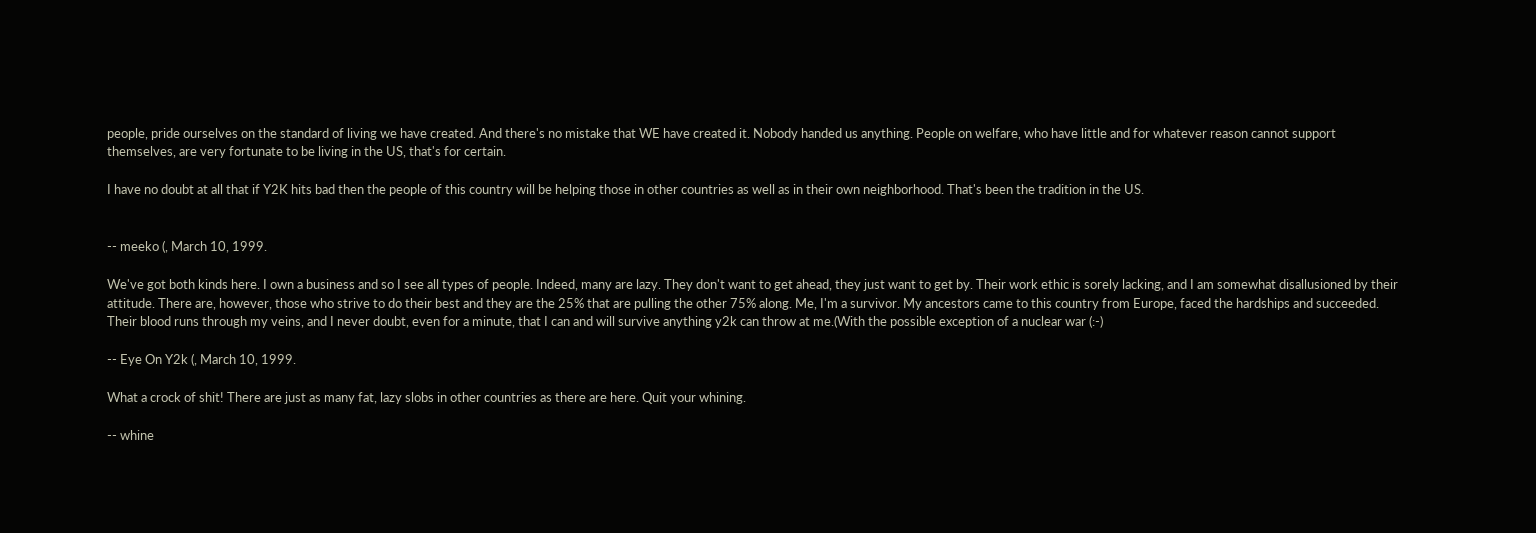people, pride ourselves on the standard of living we have created. And there's no mistake that WE have created it. Nobody handed us anything. People on welfare, who have little and for whatever reason cannot support themselves, are very fortunate to be living in the US, that's for certain.

I have no doubt at all that if Y2K hits bad then the people of this country will be helping those in other countries as well as in their own neighborhood. That's been the tradition in the US.


-- meeko (, March 10, 1999.

We've got both kinds here. I own a business and so I see all types of people. Indeed, many are lazy. They don't want to get ahead, they just want to get by. Their work ethic is sorely lacking, and I am somewhat disallusioned by their attitude. There are, however, those who strive to do their best and they are the 25% that are pulling the other 75% along. Me, I'm a survivor. My ancestors came to this country from Europe, faced the hardships and succeeded. Their blood runs through my veins, and I never doubt, even for a minute, that I can and will survive anything y2k can throw at me.(With the possible exception of a nuclear war (:-)

-- Eye On Y2k (, March 10, 1999.

What a crock of shit! There are just as many fat, lazy slobs in other countries as there are here. Quit your whining.

-- whine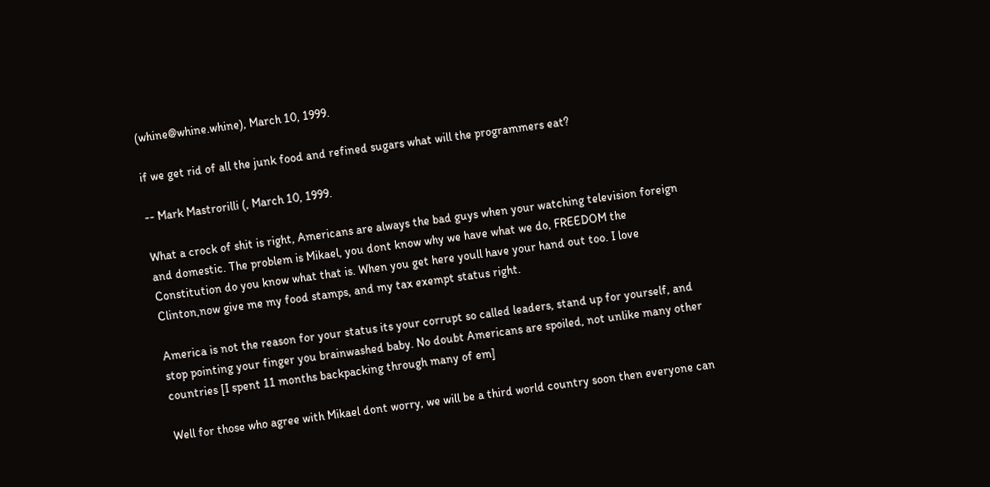(whine@whine.whine), March 10, 1999.

if we get rid of all the junk food and refined sugars what will the programmers eat?

-- Mark Mastrorilli (, March 10, 1999.

What a crock of shit is right, Americans are always the bad guys when your watching television foreign and domestic. The problem is Mikael, you dont know why we have what we do, FREEDOM the Constitution do you know what that is. When you get here youll have your hand out too. I love Clinton,now give me my food stamps, and my tax exempt status right.

America is not the reason for your status its your corrupt so called leaders, stand up for yourself, and stop pointing your finger you brainwashed baby. No doubt Americans are spoiled, not unlike many other countries [I spent 11 months backpacking through many of em]

Well for those who agree with Mikael dont worry, we will be a third world country soon then everyone can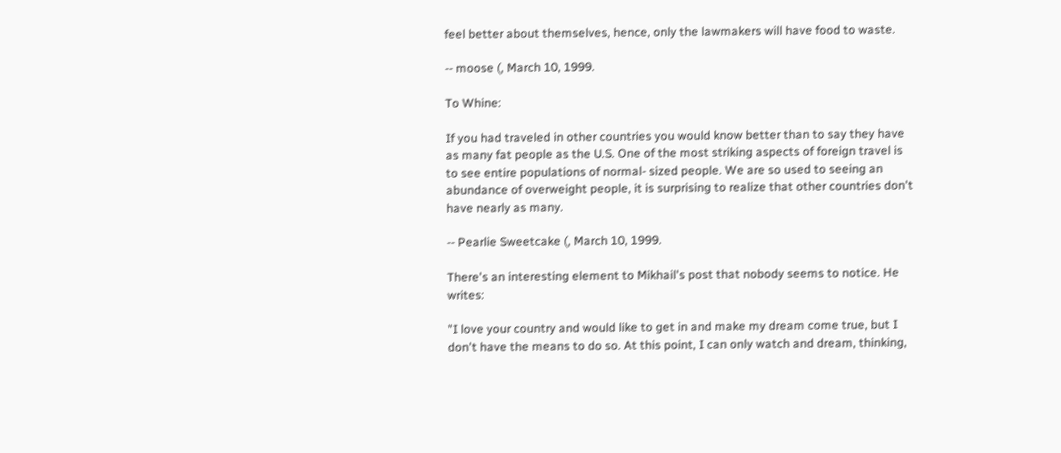feel better about themselves, hence, only the lawmakers will have food to waste.

-- moose (, March 10, 1999.

To Whine:

If you had traveled in other countries you would know better than to say they have as many fat people as the U.S. One of the most striking aspects of foreign travel is to see entire populations of normal- sized people. We are so used to seeing an abundance of overweight people, it is surprising to realize that other countries don't have nearly as many.

-- Pearlie Sweetcake (, March 10, 1999.

There's an interesting element to Mikhail's post that nobody seems to notice. He writes:

"I love your country and would like to get in and make my dream come true, but I don't have the means to do so. At this point, I can only watch and dream, thinking,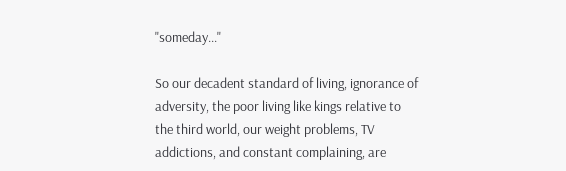"someday..."

So our decadent standard of living, ignorance of adversity, the poor living like kings relative to the third world, our weight problems, TV addictions, and constant complaining, are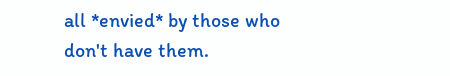all *envied* by those who don't have them.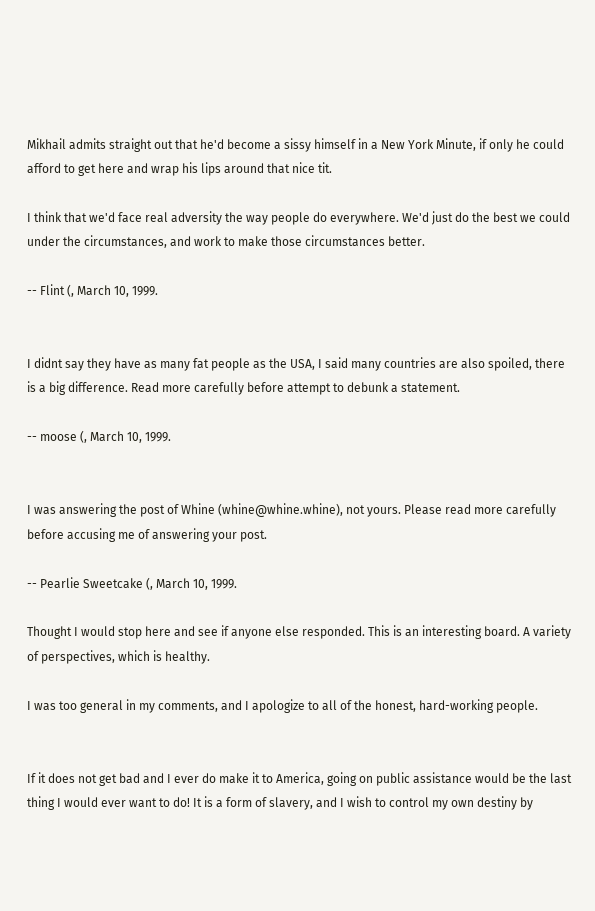Mikhail admits straight out that he'd become a sissy himself in a New York Minute, if only he could afford to get here and wrap his lips around that nice tit.

I think that we'd face real adversity the way people do everywhere. We'd just do the best we could under the circumstances, and work to make those circumstances better.

-- Flint (, March 10, 1999.


I didnt say they have as many fat people as the USA, I said many countries are also spoiled, there is a big difference. Read more carefully before attempt to debunk a statement.

-- moose (, March 10, 1999.


I was answering the post of Whine (whine@whine.whine), not yours. Please read more carefully before accusing me of answering your post.

-- Pearlie Sweetcake (, March 10, 1999.

Thought I would stop here and see if anyone else responded. This is an interesting board. A variety of perspectives, which is healthy.

I was too general in my comments, and I apologize to all of the honest, hard-working people.


If it does not get bad and I ever do make it to America, going on public assistance would be the last thing I would ever want to do! It is a form of slavery, and I wish to control my own destiny by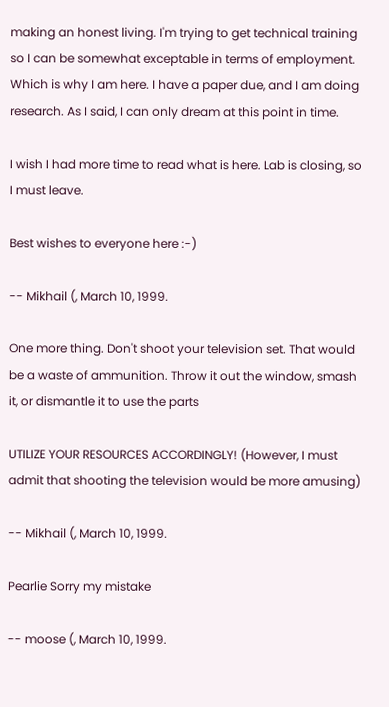making an honest living. I'm trying to get technical training so I can be somewhat exceptable in terms of employment. Which is why I am here. I have a paper due, and I am doing research. As I said, I can only dream at this point in time.

I wish I had more time to read what is here. Lab is closing, so I must leave.

Best wishes to everyone here :-)

-- Mikhail (, March 10, 1999.

One more thing. Don't shoot your television set. That would be a waste of ammunition. Throw it out the window, smash it, or dismantle it to use the parts

UTILIZE YOUR RESOURCES ACCORDINGLY! (However, I must admit that shooting the television would be more amusing)

-- Mikhail (, March 10, 1999.

Pearlie Sorry my mistake

-- moose (, March 10, 1999.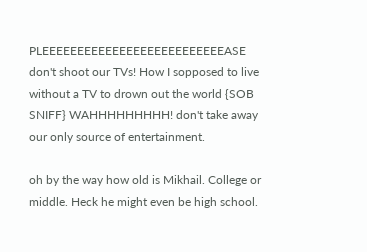PLEEEEEEEEEEEEEEEEEEEEEEEEEEASE don't shoot our TVs! How I sopposed to live without a TV to drown out the world {SOB SNIFF} WAHHHHHHHHH! don't take away our only source of entertainment.

oh by the way how old is Mikhail. College or middle. Heck he might even be high school.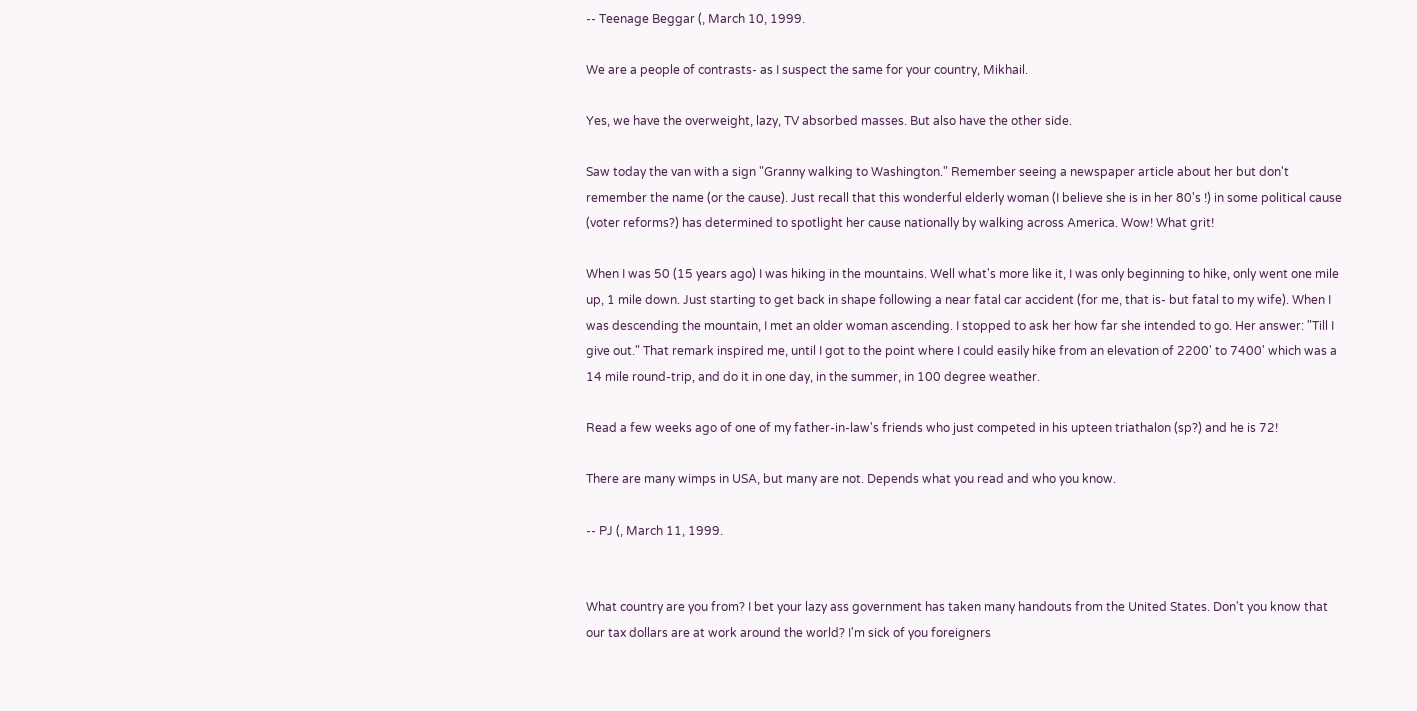-- Teenage Beggar (, March 10, 1999.

We are a people of contrasts- as I suspect the same for your country, Mikhail.

Yes, we have the overweight, lazy, TV absorbed masses. But also have the other side.

Saw today the van with a sign "Granny walking to Washington." Remember seeing a newspaper article about her but don't remember the name (or the cause). Just recall that this wonderful elderly woman (I believe she is in her 80's !) in some political cause (voter reforms?) has determined to spotlight her cause nationally by walking across America. Wow! What grit!

When I was 50 (15 years ago) I was hiking in the mountains. Well what's more like it, I was only beginning to hike, only went one mile up, 1 mile down. Just starting to get back in shape following a near fatal car accident (for me, that is- but fatal to my wife). When I was descending the mountain, I met an older woman ascending. I stopped to ask her how far she intended to go. Her answer: "Till I give out." That remark inspired me, until I got to the point where I could easily hike from an elevation of 2200' to 7400' which was a 14 mile round-trip, and do it in one day, in the summer, in 100 degree weather.

Read a few weeks ago of one of my father-in-law's friends who just competed in his upteen triathalon (sp?) and he is 72!

There are many wimps in USA, but many are not. Depends what you read and who you know.

-- PJ (, March 11, 1999.


What country are you from? I bet your lazy ass government has taken many handouts from the United States. Don't you know that our tax dollars are at work around the world? I'm sick of you foreigners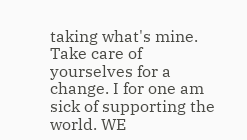taking what's mine. Take care of yourselves for a change. I for one am sick of supporting the world. WE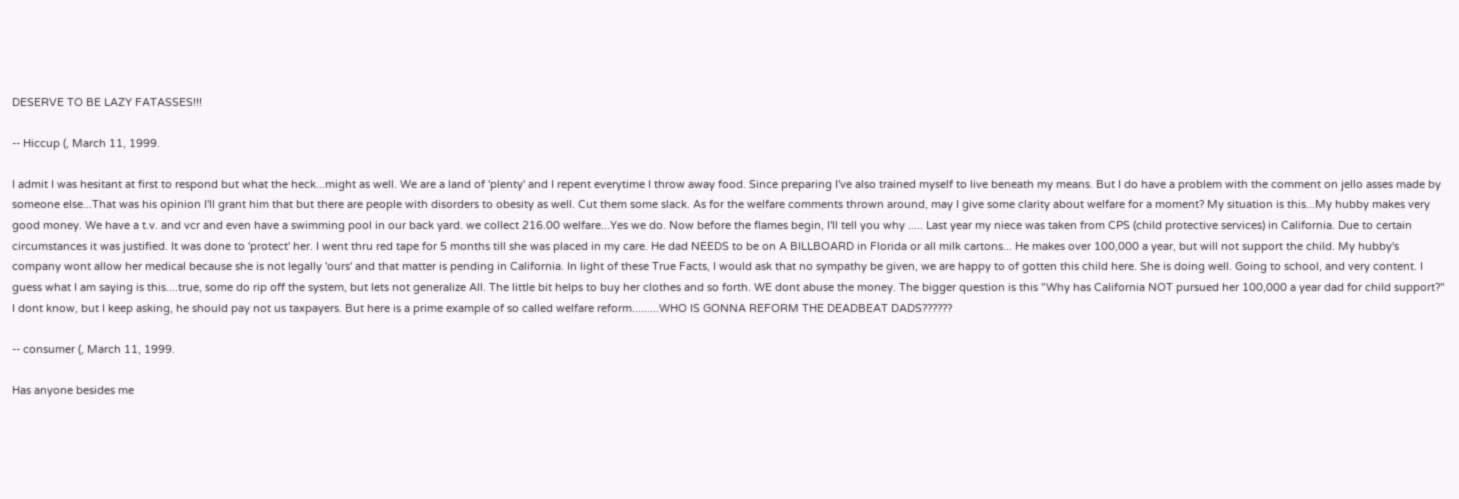DESERVE TO BE LAZY FATASSES!!!

-- Hiccup (, March 11, 1999.

I admit I was hesitant at first to respond but what the heck...might as well. We are a land of 'plenty' and I repent everytime I throw away food. Since preparing I've also trained myself to live beneath my means. But I do have a problem with the comment on jello asses made by someone else...That was his opinion I'll grant him that but there are people with disorders to obesity as well. Cut them some slack. As for the welfare comments thrown around, may I give some clarity about welfare for a moment? My situation is this...My hubby makes very good money. We have a t.v. and vcr and even have a swimming pool in our back yard. we collect 216.00 welfare...Yes we do. Now before the flames begin, I'll tell you why ..... Last year my niece was taken from CPS (child protective services) in California. Due to certain circumstances it was justified. It was done to 'protect' her. I went thru red tape for 5 months till she was placed in my care. He dad NEEDS to be on A BILLBOARD in Florida or all milk cartons... He makes over 100,000 a year, but will not support the child. My hubby's company wont allow her medical because she is not legally 'ours' and that matter is pending in California. In light of these True Facts, I would ask that no sympathy be given, we are happy to of gotten this child here. She is doing well. Going to school, and very content. I guess what I am saying is this....true, some do rip off the system, but lets not generalize All. The little bit helps to buy her clothes and so forth. WE dont abuse the money. The bigger question is this "Why has California NOT pursued her 100,000 a year dad for child support?" I dont know, but I keep asking, he should pay not us taxpayers. But here is a prime example of so called welfare reform.........WHO IS GONNA REFORM THE DEADBEAT DADS??????

-- consumer (, March 11, 1999.

Has anyone besides me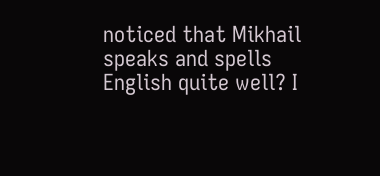noticed that Mikhail speaks and spells English quite well? I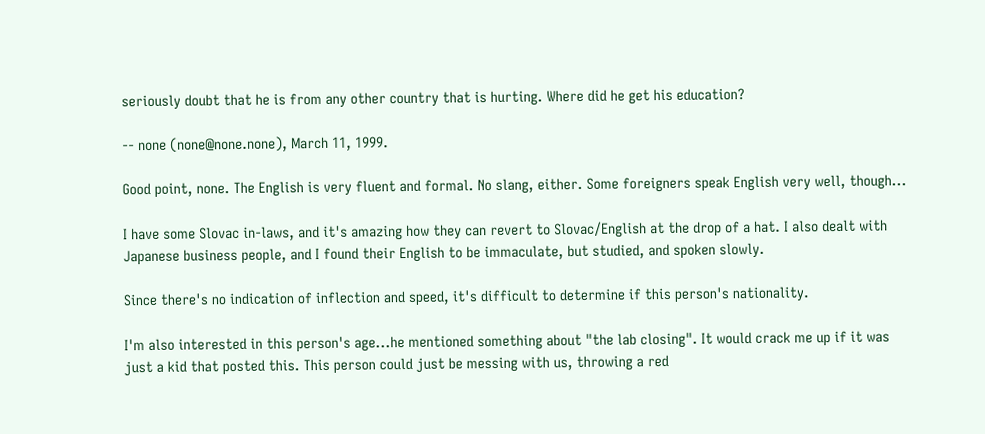seriously doubt that he is from any other country that is hurting. Where did he get his education?

-- none (none@none.none), March 11, 1999.

Good point, none. The English is very fluent and formal. No slang, either. Some foreigners speak English very well, though...

I have some Slovac in-laws, and it's amazing how they can revert to Slovac/English at the drop of a hat. I also dealt with Japanese business people, and I found their English to be immaculate, but studied, and spoken slowly.

Since there's no indication of inflection and speed, it's difficult to determine if this person's nationality.

I'm also interested in this person's age...he mentioned something about "the lab closing". It would crack me up if it was just a kid that posted this. This person could just be messing with us, throwing a red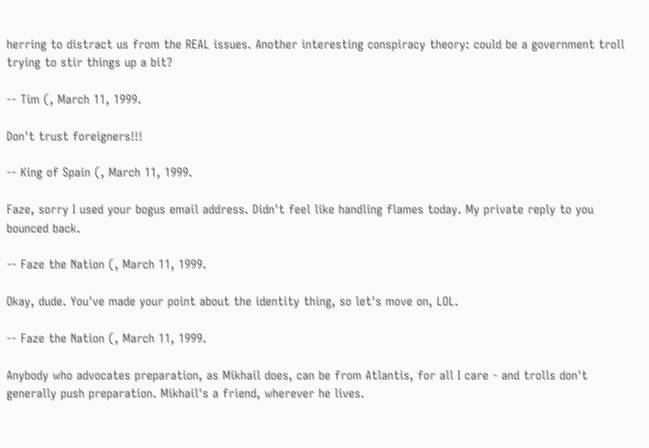herring to distract us from the REAL issues. Another interesting conspiracy theory: could be a government troll trying to stir things up a bit?

-- Tim (, March 11, 1999.

Don't trust foreigners!!!

-- King of Spain (, March 11, 1999.

Faze, sorry I used your bogus email address. Didn't feel like handling flames today. My private reply to you bounced back.

-- Faze the Nation (, March 11, 1999.

Okay, dude. You've made your point about the identity thing, so let's move on, LOL.

-- Faze the Nation (, March 11, 1999.

Anybody who advocates preparation, as Mikhail does, can be from Atlantis, for all I care - and trolls don't generally push preparation. Mikhail's a friend, wherever he lives.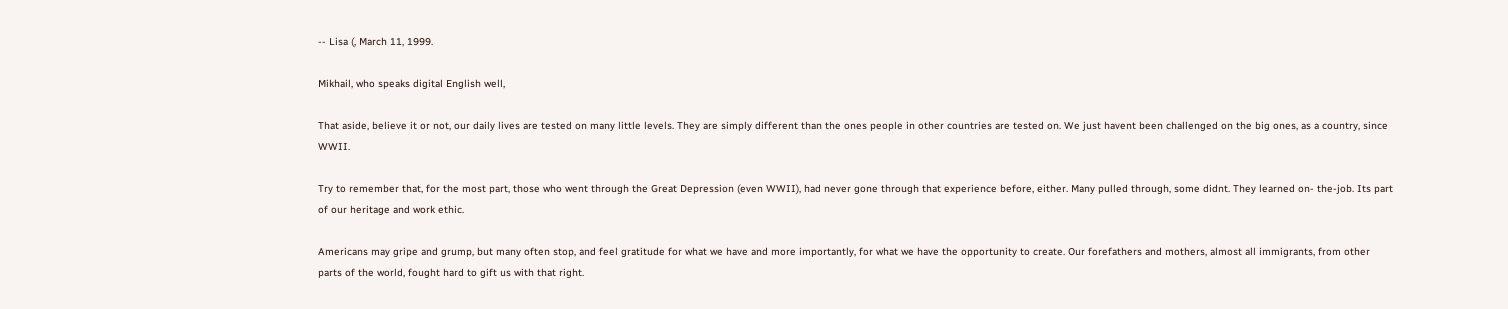-- Lisa (, March 11, 1999.

Mikhail, who speaks digital English well,

That aside, believe it or not, our daily lives are tested on many little levels. They are simply different than the ones people in other countries are tested on. We just havent been challenged on the big ones, as a country, since WWII.

Try to remember that, for the most part, those who went through the Great Depression (even WWII), had never gone through that experience before, either. Many pulled through, some didnt. They learned on- the-job. Its part of our heritage and work ethic.

Americans may gripe and grump, but many often stop, and feel gratitude for what we have and more importantly, for what we have the opportunity to create. Our forefathers and mothers, almost all immigrants, from other parts of the world, fought hard to gift us with that right.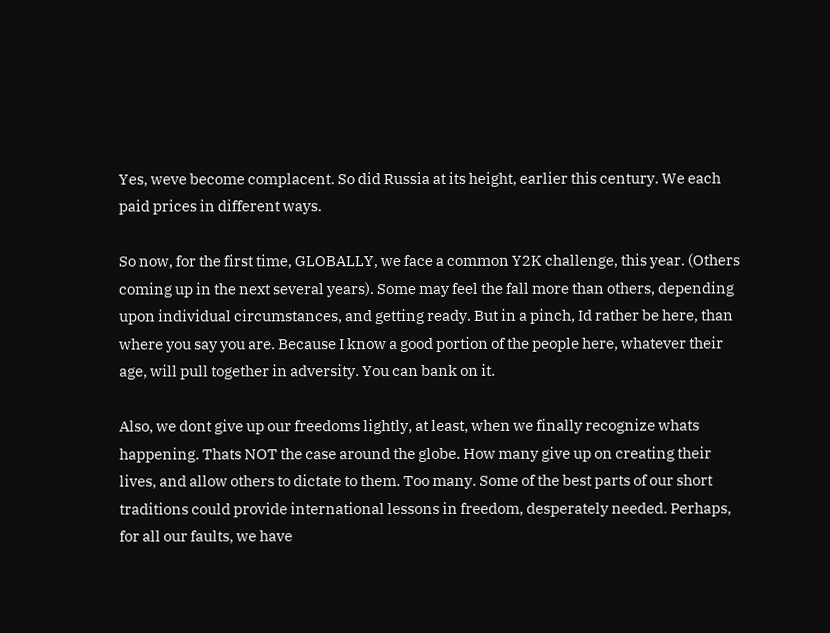Yes, weve become complacent. So did Russia at its height, earlier this century. We each paid prices in different ways.

So now, for the first time, GLOBALLY, we face a common Y2K challenge, this year. (Others coming up in the next several years). Some may feel the fall more than others, depending upon individual circumstances, and getting ready. But in a pinch, Id rather be here, than where you say you are. Because I know a good portion of the people here, whatever their age, will pull together in adversity. You can bank on it.

Also, we dont give up our freedoms lightly, at least, when we finally recognize whats happening. Thats NOT the case around the globe. How many give up on creating their lives, and allow others to dictate to them. Too many. Some of the best parts of our short traditions could provide international lessons in freedom, desperately needed. Perhaps, for all our faults, we have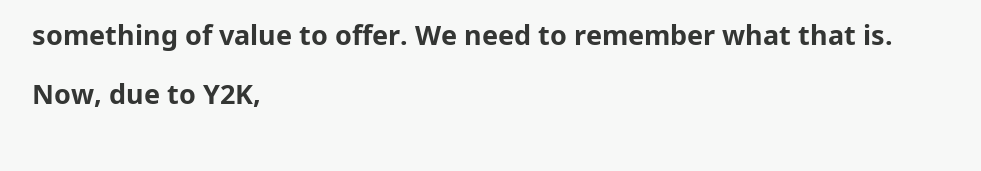something of value to offer. We need to remember what that is.

Now, due to Y2K,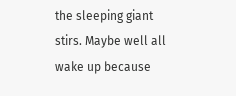the sleeping giant stirs. Maybe well all wake up because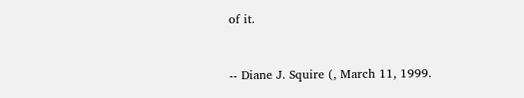of it.


-- Diane J. Squire (, March 11, 1999.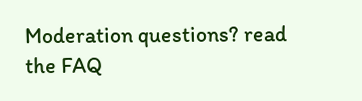Moderation questions? read the FAQ